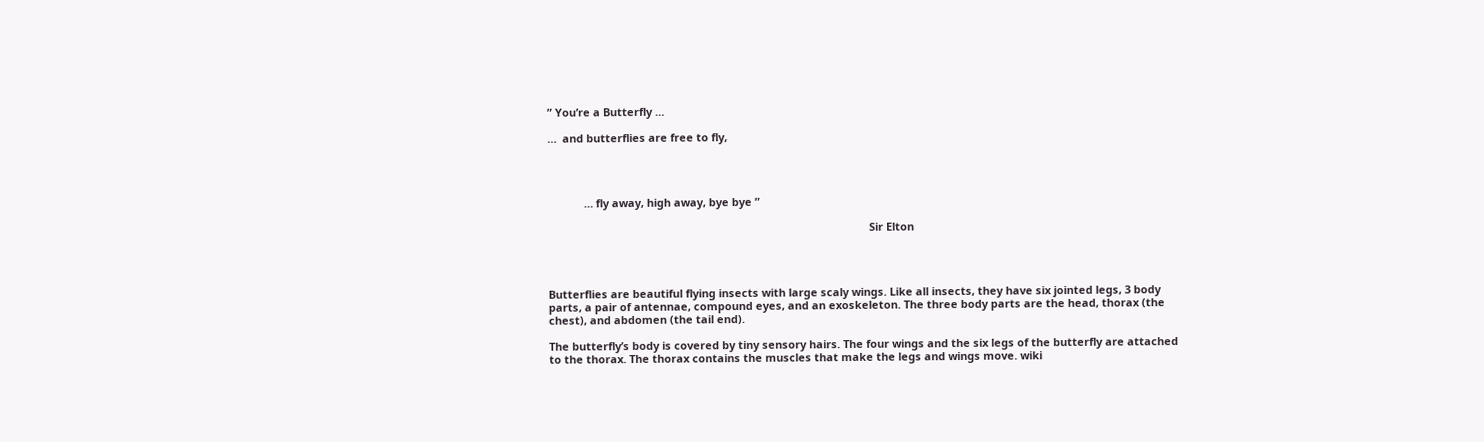” You’re a Butterfly …

…  and butterflies are free to fly,




            … fly away, high away, bye bye ”

                                                                                                           Sir Elton




Butterflies are beautiful flying insects with large scaly wings. Like all insects, they have six jointed legs, 3 body parts, a pair of antennae, compound eyes, and an exoskeleton. The three body parts are the head, thorax (the chest), and abdomen (the tail end).

The butterfly’s body is covered by tiny sensory hairs. The four wings and the six legs of the butterfly are attached to the thorax. The thorax contains the muscles that make the legs and wings move. wiki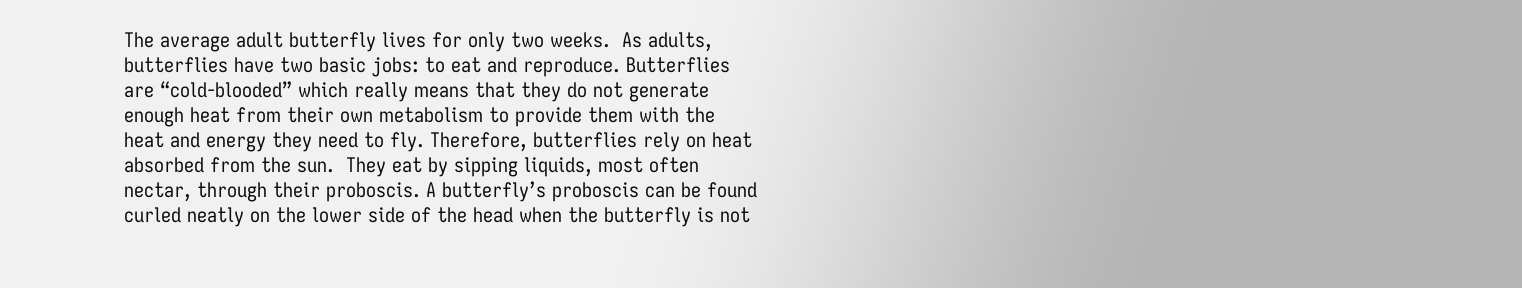The average adult butterfly lives for only two weeks.  As adults, butterflies have two basic jobs: to eat and reproduce. Butterflies are “cold-blooded” which really means that they do not generate enough heat from their own metabolism to provide them with the heat and energy they need to fly. Therefore, butterflies rely on heat absorbed from the sun.  They eat by sipping liquids, most often nectar, through their proboscis. A butterfly’s proboscis can be found curled neatly on the lower side of the head when the butterfly is not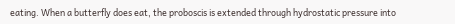eating. When a butterfly does eat, the proboscis is extended through hydrostatic pressure into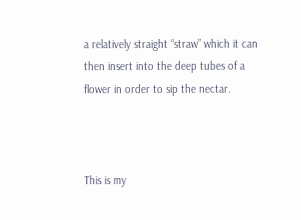a relatively straight “straw” which it can then insert into the deep tubes of a flower in order to sip the nectar.



This is my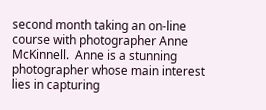second month taking an on-line course with photographer Anne McKinnell.  Anne is a stunning photographer whose main interest lies in capturing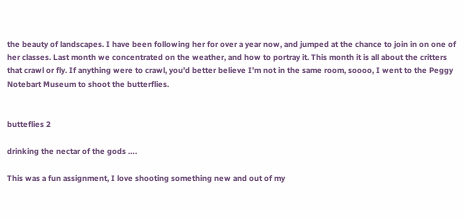the beauty of landscapes. I have been following her for over a year now, and jumped at the chance to join in on one of her classes. Last month we concentrated on the weather, and how to portray it. This month it is all about the critters that crawl or fly. If anything were to crawl, you’d better believe I’m not in the same room, soooo, I went to the Peggy Notebart Museum to shoot the butterflies.


butteflies 2

drinking the nectar of the gods ….

This was a fun assignment, I love shooting something new and out of my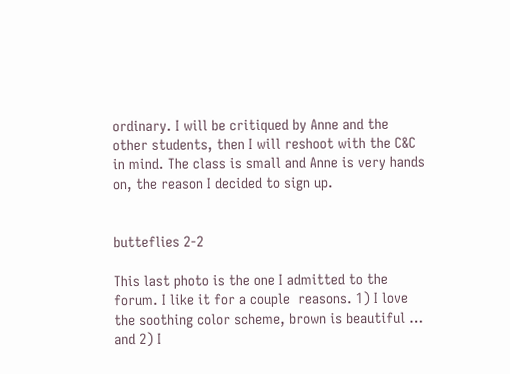ordinary. I will be critiqued by Anne and the other students, then I will reshoot with the C&C in mind. The class is small and Anne is very hands on, the reason I decided to sign up.


butteflies 2-2

This last photo is the one I admitted to the forum. I like it for a couple  reasons. 1) I love the soothing color scheme, brown is beautiful … and 2) I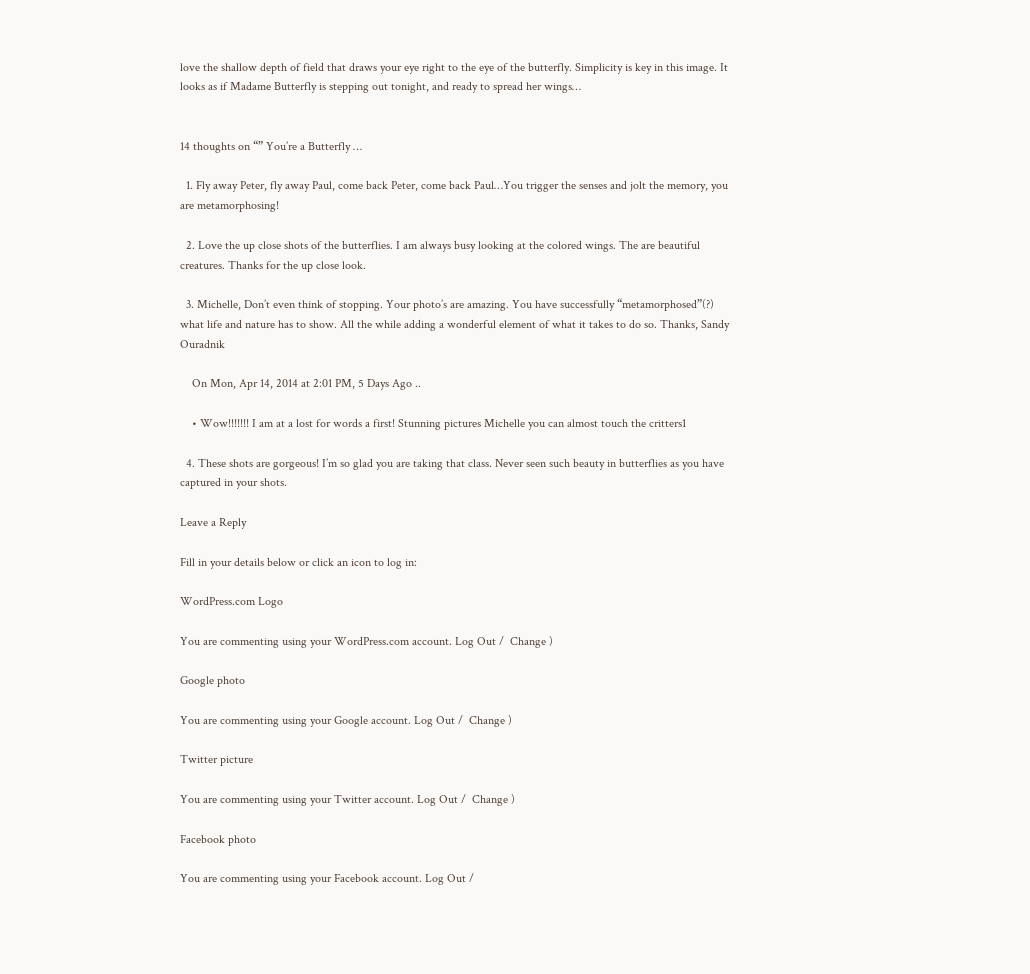love the shallow depth of field that draws your eye right to the eye of the butterfly. Simplicity is key in this image. It looks as if Madame Butterfly is stepping out tonight, and ready to spread her wings…


14 thoughts on “” You’re a Butterfly …

  1. Fly away Peter, fly away Paul, come back Peter, come back Paul…You trigger the senses and jolt the memory, you are metamorphosing!

  2. Love the up close shots of the butterflies. I am always busy looking at the colored wings. The are beautiful creatures. Thanks for the up close look.

  3. Michelle, Don’t even think of stopping. Your photo’s are amazing. You have successfully “metamorphosed”(?) what life and nature has to show. All the while adding a wonderful element of what it takes to do so. Thanks, Sandy Ouradnik

    On Mon, Apr 14, 2014 at 2:01 PM, 5 Days Ago ..

    • Wow!!!!!!! I am at a lost for words a first! Stunning pictures Michelle you can almost touch the critters1

  4. These shots are gorgeous! I’m so glad you are taking that class. Never seen such beauty in butterflies as you have captured in your shots.

Leave a Reply

Fill in your details below or click an icon to log in:

WordPress.com Logo

You are commenting using your WordPress.com account. Log Out /  Change )

Google photo

You are commenting using your Google account. Log Out /  Change )

Twitter picture

You are commenting using your Twitter account. Log Out /  Change )

Facebook photo

You are commenting using your Facebook account. Log Out /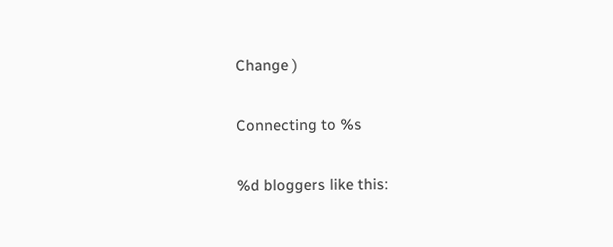Change )

Connecting to %s

%d bloggers like this: